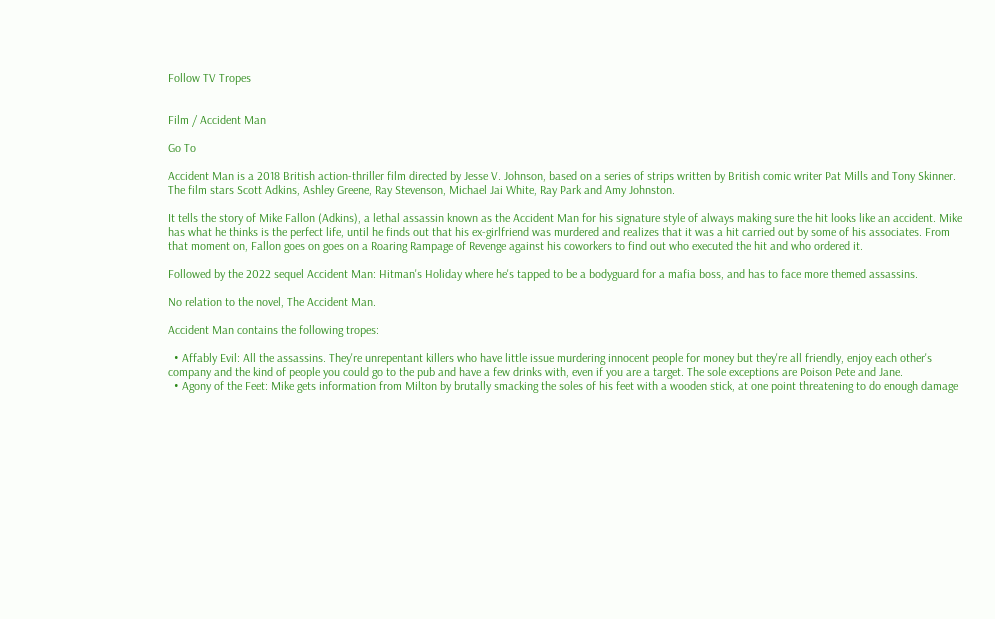Follow TV Tropes


Film / Accident Man

Go To

Accident Man is a 2018 British action-thriller film directed by Jesse V. Johnson, based on a series of strips written by British comic writer Pat Mills and Tony Skinner. The film stars Scott Adkins, Ashley Greene, Ray Stevenson, Michael Jai White, Ray Park and Amy Johnston.

It tells the story of Mike Fallon (Adkins), a lethal assassin known as the Accident Man for his signature style of always making sure the hit looks like an accident. Mike has what he thinks is the perfect life, until he finds out that his ex-girlfriend was murdered and realizes that it was a hit carried out by some of his associates. From that moment on, Fallon goes on goes on a Roaring Rampage of Revenge against his coworkers to find out who executed the hit and who ordered it.

Followed by the 2022 sequel Accident Man: Hitman's Holiday where he's tapped to be a bodyguard for a mafia boss, and has to face more themed assassins.

No relation to the novel, The Accident Man.

Accident Man contains the following tropes:

  • Affably Evil: All the assassins. They're unrepentant killers who have little issue murdering innocent people for money but they're all friendly, enjoy each other's company and the kind of people you could go to the pub and have a few drinks with, even if you are a target. The sole exceptions are Poison Pete and Jane.
  • Agony of the Feet: Mike gets information from Milton by brutally smacking the soles of his feet with a wooden stick, at one point threatening to do enough damage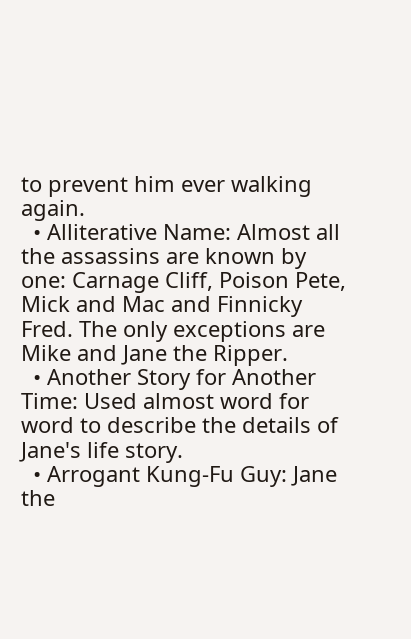to prevent him ever walking again.
  • Alliterative Name: Almost all the assassins are known by one: Carnage Cliff, Poison Pete, Mick and Mac and Finnicky Fred. The only exceptions are Mike and Jane the Ripper.
  • Another Story for Another Time: Used almost word for word to describe the details of Jane's life story.
  • Arrogant Kung-Fu Guy: Jane the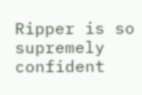Ripper is so supremely confident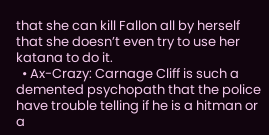that she can kill Fallon all by herself that she doesn’t even try to use her katana to do it.
  • Ax-Crazy: Carnage Cliff is such a demented psychopath that the police have trouble telling if he is a hitman or a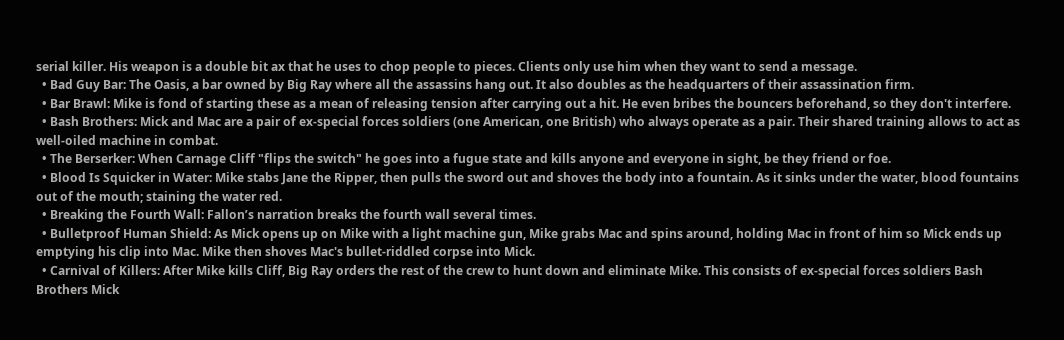serial killer. His weapon is a double bit ax that he uses to chop people to pieces. Clients only use him when they want to send a message.
  • Bad Guy Bar: The Oasis, a bar owned by Big Ray where all the assassins hang out. It also doubles as the headquarters of their assassination firm.
  • Bar Brawl: Mike is fond of starting these as a mean of releasing tension after carrying out a hit. He even bribes the bouncers beforehand, so they don't interfere.
  • Bash Brothers: Mick and Mac are a pair of ex-special forces soldiers (one American, one British) who always operate as a pair. Their shared training allows to act as well-oiled machine in combat.
  • The Berserker: When Carnage Cliff "flips the switch" he goes into a fugue state and kills anyone and everyone in sight, be they friend or foe.
  • Blood Is Squicker in Water: Mike stabs Jane the Ripper, then pulls the sword out and shoves the body into a fountain. As it sinks under the water, blood fountains out of the mouth; staining the water red.
  • Breaking the Fourth Wall: Fallon’s narration breaks the fourth wall several times.
  • Bulletproof Human Shield: As Mick opens up on Mike with a light machine gun, Mike grabs Mac and spins around, holding Mac in front of him so Mick ends up emptying his clip into Mac. Mike then shoves Mac's bullet-riddled corpse into Mick.
  • Carnival of Killers: After Mike kills Cliff, Big Ray orders the rest of the crew to hunt down and eliminate Mike. This consists of ex-special forces soldiers Bash Brothers Mick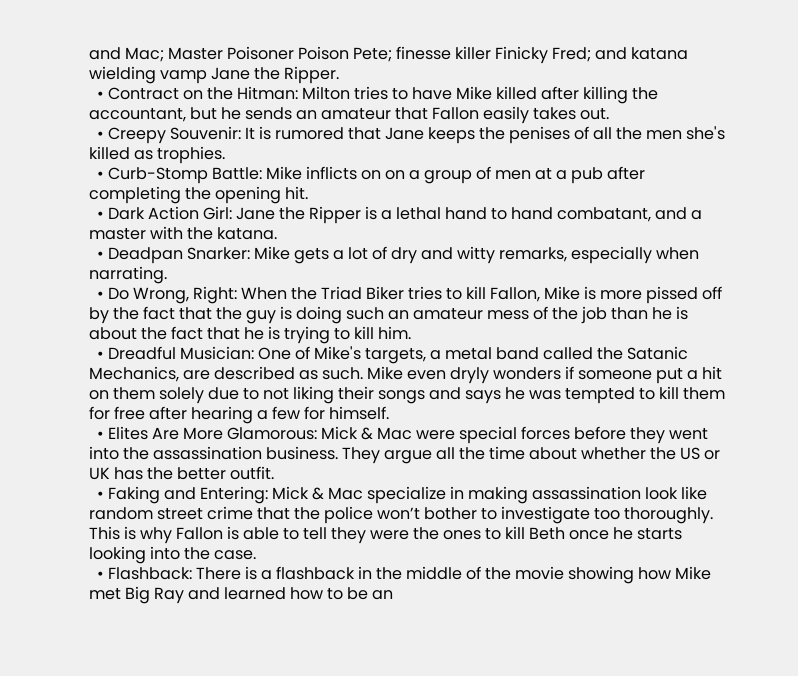and Mac; Master Poisoner Poison Pete; finesse killer Finicky Fred; and katana wielding vamp Jane the Ripper.
  • Contract on the Hitman: Milton tries to have Mike killed after killing the accountant, but he sends an amateur that Fallon easily takes out.
  • Creepy Souvenir: It is rumored that Jane keeps the penises of all the men she's killed as trophies.
  • Curb-Stomp Battle: Mike inflicts on on a group of men at a pub after completing the opening hit.
  • Dark Action Girl: Jane the Ripper is a lethal hand to hand combatant, and a master with the katana.
  • Deadpan Snarker: Mike gets a lot of dry and witty remarks, especially when narrating.
  • Do Wrong, Right: When the Triad Biker tries to kill Fallon, Mike is more pissed off by the fact that the guy is doing such an amateur mess of the job than he is about the fact that he is trying to kill him.
  • Dreadful Musician: One of Mike's targets, a metal band called the Satanic Mechanics, are described as such. Mike even dryly wonders if someone put a hit on them solely due to not liking their songs and says he was tempted to kill them for free after hearing a few for himself.
  • Elites Are More Glamorous: Mick & Mac were special forces before they went into the assassination business. They argue all the time about whether the US or UK has the better outfit.
  • Faking and Entering: Mick & Mac specialize in making assassination look like random street crime that the police won’t bother to investigate too thoroughly. This is why Fallon is able to tell they were the ones to kill Beth once he starts looking into the case.
  • Flashback: There is a flashback in the middle of the movie showing how Mike met Big Ray and learned how to be an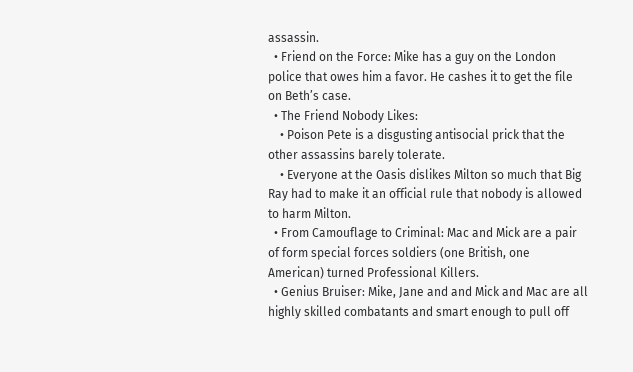assassin.
  • Friend on the Force: Mike has a guy on the London police that owes him a favor. He cashes it to get the file on Beth’s case.
  • The Friend Nobody Likes:
    • Poison Pete is a disgusting antisocial prick that the other assassins barely tolerate.
    • Everyone at the Oasis dislikes Milton so much that Big Ray had to make it an official rule that nobody is allowed to harm Milton.
  • From Camouflage to Criminal: Mac and Mick are a pair of form special forces soldiers (one British, one American) turned Professional Killers.
  • Genius Bruiser: Mike, Jane and and Mick and Mac are all highly skilled combatants and smart enough to pull off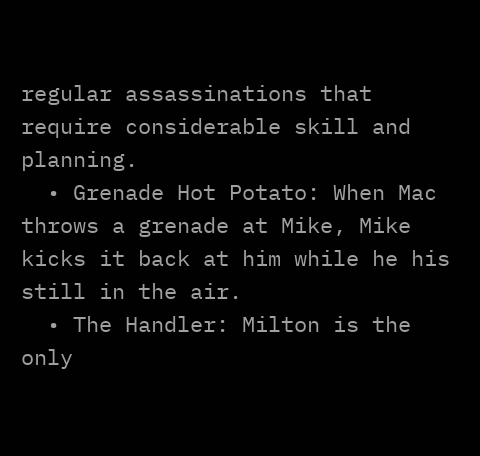regular assassinations that require considerable skill and planning.
  • Grenade Hot Potato: When Mac throws a grenade at Mike, Mike kicks it back at him while he his still in the air.
  • The Handler: Milton is the only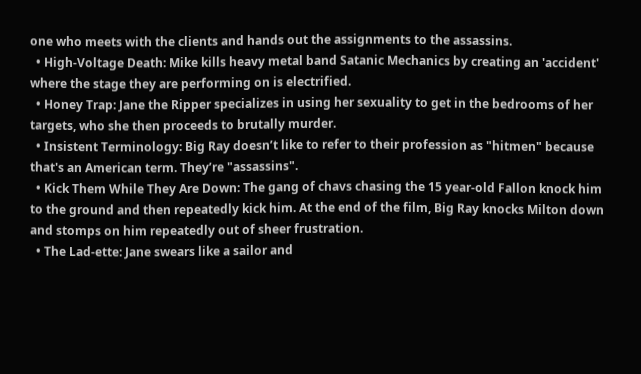one who meets with the clients and hands out the assignments to the assassins.
  • High-Voltage Death: Mike kills heavy metal band Satanic Mechanics by creating an 'accident' where the stage they are performing on is electrified.
  • Honey Trap: Jane the Ripper specializes in using her sexuality to get in the bedrooms of her targets, who she then proceeds to brutally murder.
  • Insistent Terminology: Big Ray doesn’t like to refer to their profession as "hitmen" because that's an American term. They’re "assassins".
  • Kick Them While They Are Down: The gang of chavs chasing the 15 year-old Fallon knock him to the ground and then repeatedly kick him. At the end of the film, Big Ray knocks Milton down and stomps on him repeatedly out of sheer frustration.
  • The Lad-ette: Jane swears like a sailor and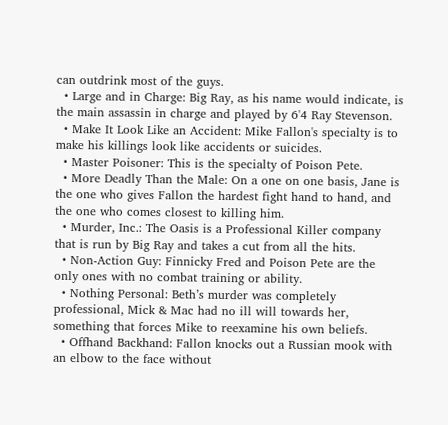can outdrink most of the guys.
  • Large and in Charge: Big Ray, as his name would indicate, is the main assassin in charge and played by 6'4 Ray Stevenson.
  • Make It Look Like an Accident: Mike Fallon's specialty is to make his killings look like accidents or suicides.
  • Master Poisoner: This is the specialty of Poison Pete.
  • More Deadly Than the Male: On a one on one basis, Jane is the one who gives Fallon the hardest fight hand to hand, and the one who comes closest to killing him.
  • Murder, Inc.: The Oasis is a Professional Killer company that is run by Big Ray and takes a cut from all the hits.
  • Non-Action Guy: Finnicky Fred and Poison Pete are the only ones with no combat training or ability.
  • Nothing Personal: Beth’s murder was completely professional, Mick & Mac had no ill will towards her, something that forces Mike to reexamine his own beliefs.
  • Offhand Backhand: Fallon knocks out a Russian mook with an elbow to the face without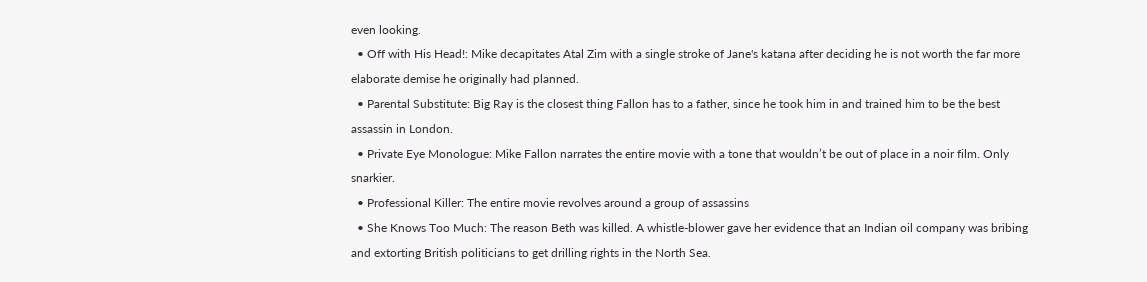even looking.
  • Off with His Head!: Mike decapitates Atal Zim with a single stroke of Jane's katana after deciding he is not worth the far more elaborate demise he originally had planned.
  • Parental Substitute: Big Ray is the closest thing Fallon has to a father, since he took him in and trained him to be the best assassin in London.
  • Private Eye Monologue: Mike Fallon narrates the entire movie with a tone that wouldn’t be out of place in a noir film. Only snarkier.
  • Professional Killer: The entire movie revolves around a group of assassins
  • She Knows Too Much: The reason Beth was killed. A whistle-blower gave her evidence that an Indian oil company was bribing and extorting British politicians to get drilling rights in the North Sea.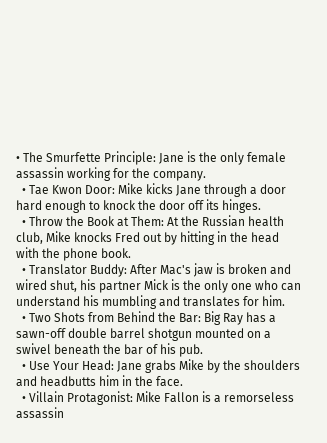• The Smurfette Principle: Jane is the only female assassin working for the company.
  • Tae Kwon Door: Mike kicks Jane through a door hard enough to knock the door off its hinges.
  • Throw the Book at Them: At the Russian health club, Mike knocks Fred out by hitting in the head with the phone book.
  • Translator Buddy: After Mac's jaw is broken and wired shut, his partner Mick is the only one who can understand his mumbling and translates for him.
  • Two Shots from Behind the Bar: Big Ray has a sawn-off double barrel shotgun mounted on a swivel beneath the bar of his pub.
  • Use Your Head: Jane grabs Mike by the shoulders and headbutts him in the face.
  • Villain Protagonist: Mike Fallon is a remorseless assassin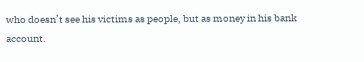who doesn’t see his victims as people, but as money in his bank account.